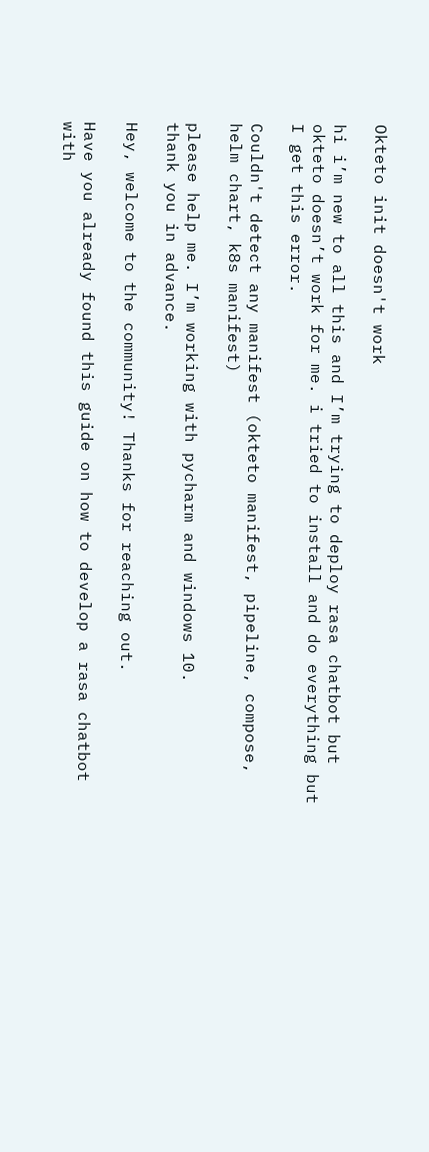Okteto init doesn't work

hi i’m new to all this and I’m trying to deploy rasa chatbot but okteto doesn’t work for me. i tried to install and do everything but I get this error.

Couldn't detect any manifest (okteto manifest, pipeline, compose, helm chart, k8s manifest)

please help me. I’m working with pycharm and windows 10.
thank you in advance.

Hey, welcome to the community! Thanks for reaching out.

Have you already found this guide on how to develop a rasa chatbot with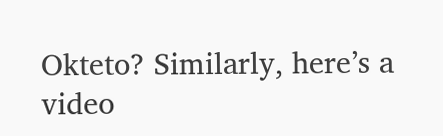Okteto? Similarly, here’s a video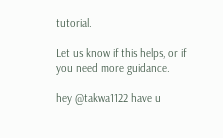tutorial.

Let us know if this helps, or if you need more guidance.

hey @takwa1122 have u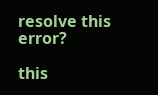resolve this error?

this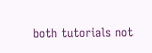both tutorials not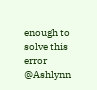enough to solve this error @Ashlynn